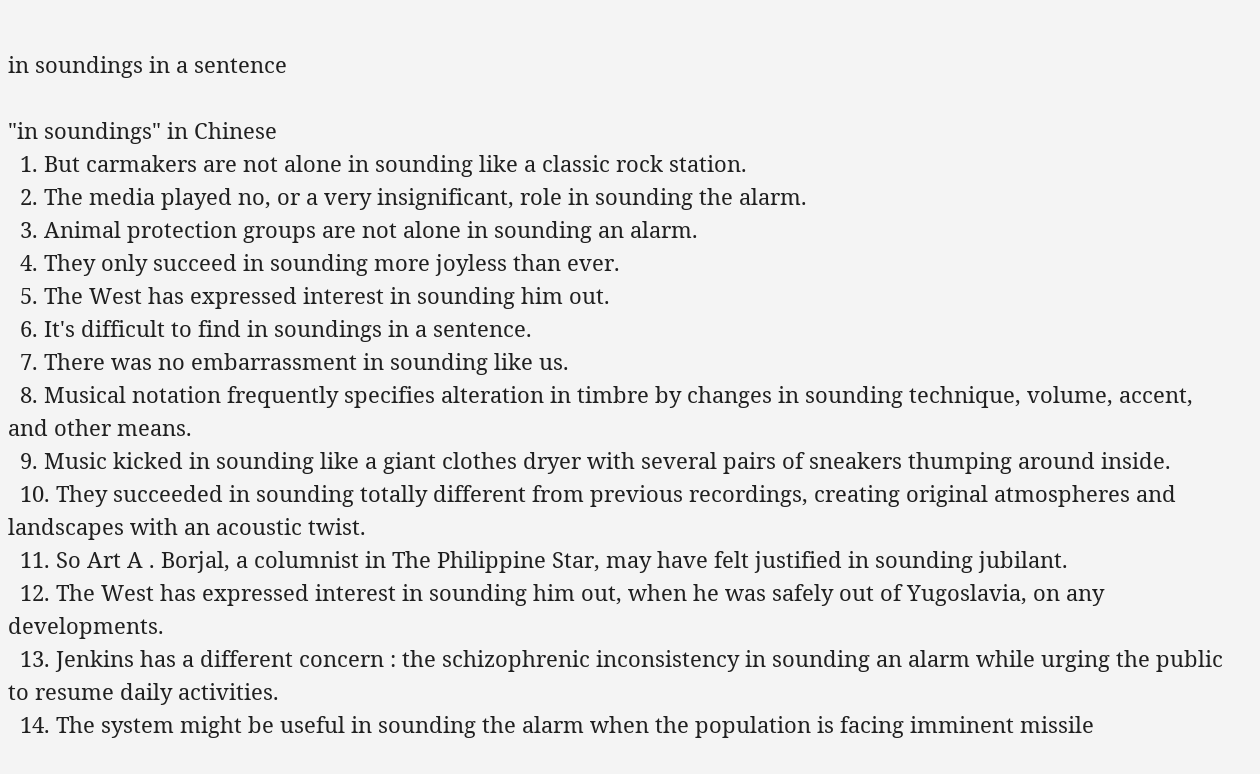in soundings in a sentence

"in soundings" in Chinese
  1. But carmakers are not alone in sounding like a classic rock station.
  2. The media played no, or a very insignificant, role in sounding the alarm.
  3. Animal protection groups are not alone in sounding an alarm.
  4. They only succeed in sounding more joyless than ever.
  5. The West has expressed interest in sounding him out.
  6. It's difficult to find in soundings in a sentence.
  7. There was no embarrassment in sounding like us.
  8. Musical notation frequently specifies alteration in timbre by changes in sounding technique, volume, accent, and other means.
  9. Music kicked in sounding like a giant clothes dryer with several pairs of sneakers thumping around inside.
  10. They succeeded in sounding totally different from previous recordings, creating original atmospheres and landscapes with an acoustic twist.
  11. So Art A . Borjal, a columnist in The Philippine Star, may have felt justified in sounding jubilant.
  12. The West has expressed interest in sounding him out, when he was safely out of Yugoslavia, on any developments.
  13. Jenkins has a different concern : the schizophrenic inconsistency in sounding an alarm while urging the public to resume daily activities.
  14. The system might be useful in sounding the alarm when the population is facing imminent missile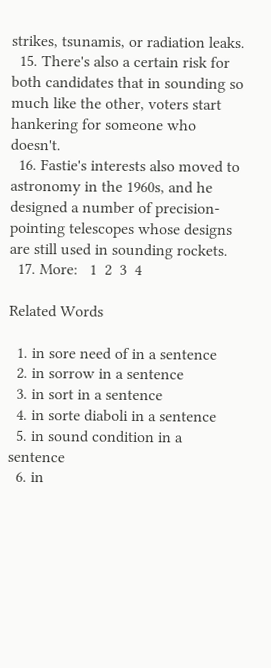strikes, tsunamis, or radiation leaks.
  15. There's also a certain risk for both candidates that in sounding so much like the other, voters start hankering for someone who doesn't.
  16. Fastie's interests also moved to astronomy in the 1960s, and he designed a number of precision-pointing telescopes whose designs are still used in sounding rockets.
  17. More:   1  2  3  4

Related Words

  1. in sore need of in a sentence
  2. in sorrow in a sentence
  3. in sort in a sentence
  4. in sorte diaboli in a sentence
  5. in sound condition in a sentence
  6. in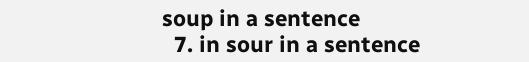soup in a sentence
  7. in sour in a sentence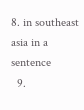8. in southeast asia in a sentence
  9.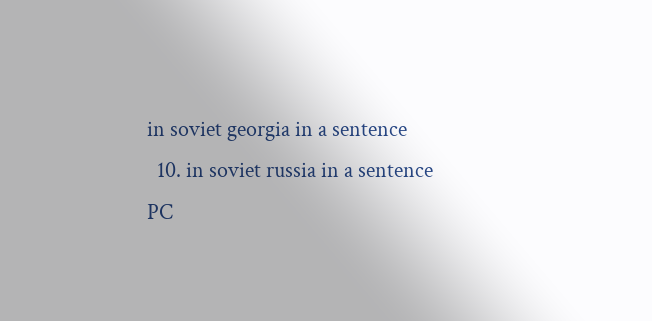in soviet georgia in a sentence
  10. in soviet russia in a sentence
PC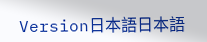Version日本語日本語